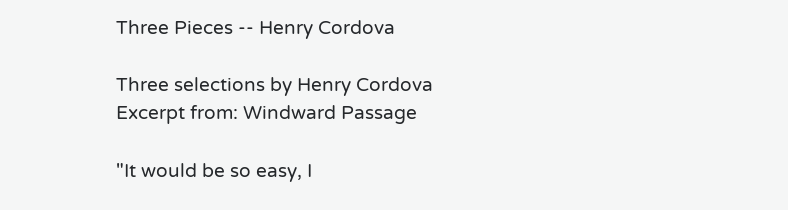Three Pieces -- Henry Cordova

Three selections by Henry Cordova
Excerpt from: Windward Passage

"It would be so easy, I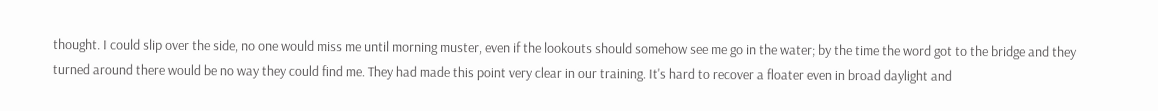thought. I could slip over the side, no one would miss me until morning muster, even if the lookouts should somehow see me go in the water; by the time the word got to the bridge and they turned around there would be no way they could find me. They had made this point very clear in our training. It's hard to recover a floater even in broad daylight and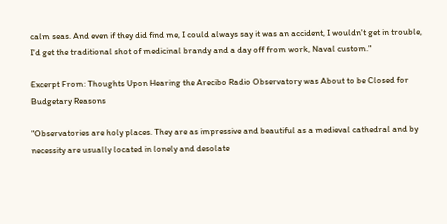calm seas. And even if they did find me, I could always say it was an accident, I wouldn't get in trouble, I'd get the traditional shot of medicinal brandy and a day off from work, Naval custom."

Excerpt From: Thoughts Upon Hearing the Arecibo Radio Observatory was About to be Closed for Budgetary Reasons

"Observatories are holy places. They are as impressive and beautiful as a medieval cathedral and by necessity are usually located in lonely and desolate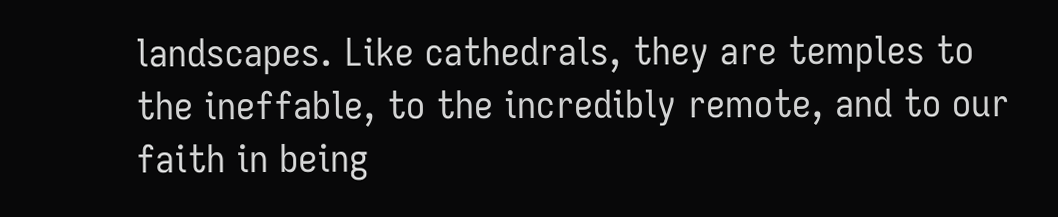landscapes. Like cathedrals, they are temples to the ineffable, to the incredibly remote, and to our faith in being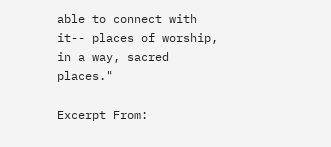able to connect with it-- places of worship, in a way, sacred places."

Excerpt From: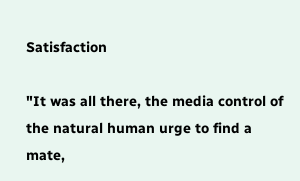Satisfaction

"It was all there, the media control of the natural human urge to find a mate,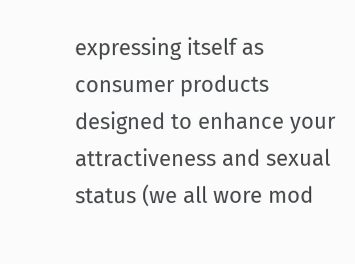expressing itself as consumer products designed to enhance your attractiveness and sexual status (we all wore mod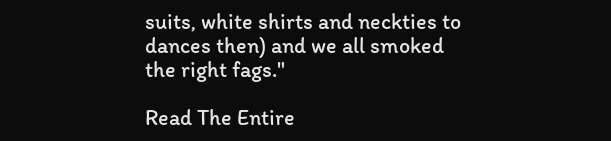suits, white shirts and neckties to dances then) and we all smoked the right fags."

Read The Entire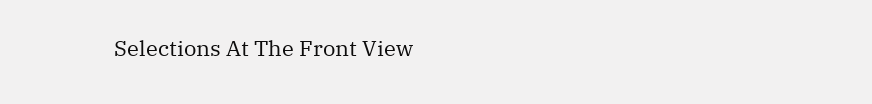Selections At The Front View